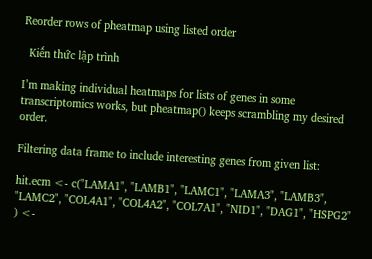Reorder rows of pheatmap using listed order

  Kiến thức lập trình

I’m making individual heatmaps for lists of genes in some transcriptomics works, but pheatmap() keeps scrambling my desired order.

Filtering data frame to include interesting genes from given list:

hit.ecm <- c("LAMA1", "LAMB1", "LAMC1", "LAMA3", "LAMB3", "LAMC2", "COL4A1", "COL4A2", "COL7A1", "NID1", "DAG1", "HSPG2" ) <-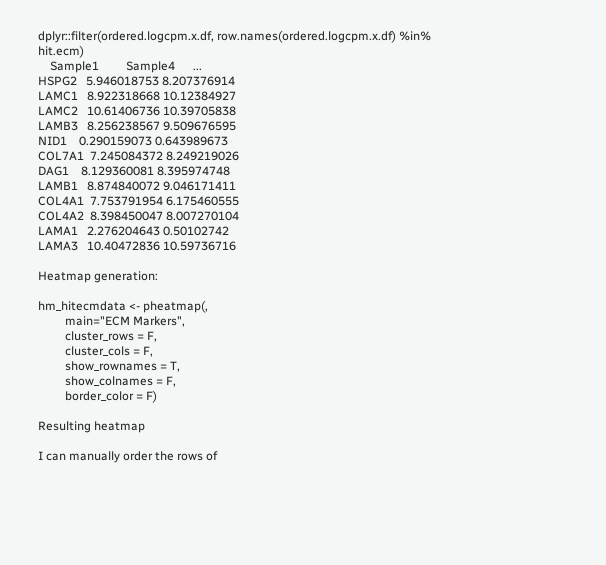dplyr::filter(ordered.logcpm.x.df, row.names(ordered.logcpm.x.df) %in% hit.ecm)
    Sample1         Sample4      ...
HSPG2   5.946018753 8.207376914
LAMC1   8.922318668 10.12384927
LAMC2   10.61406736 10.39705838
LAMB3   8.256238567 9.509676595
NID1    0.290159073 0.643989673
COL7A1  7.245084372 8.249219026
DAG1    8.129360081 8.395974748
LAMB1   8.874840072 9.046171411
COL4A1  7.753791954 6.175460555
COL4A2  8.398450047 8.007270104
LAMA1   2.276204643 0.50102742
LAMA3   10.40472836 10.59736716

Heatmap generation:

hm_hitecmdata <- pheatmap(,
         main="ECM Markers",
         cluster_rows = F,
         cluster_cols = F,
         show_rownames = T,
         show_colnames = F,
         border_color = F)

Resulting heatmap

I can manually order the rows of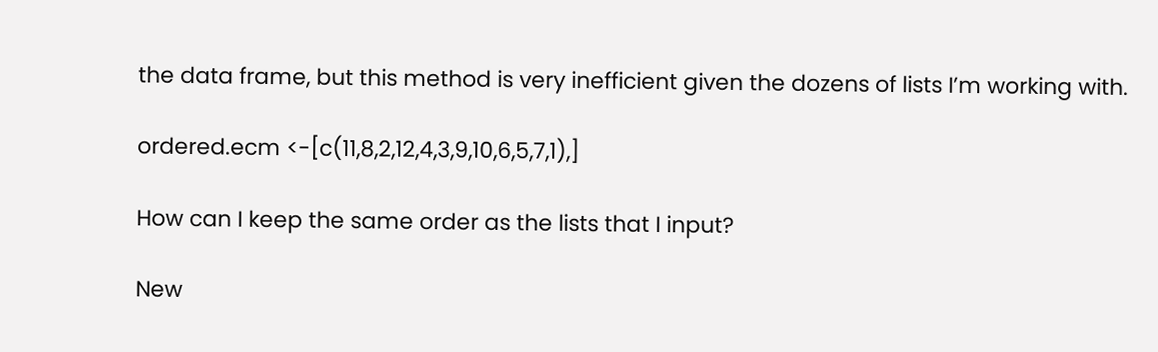the data frame, but this method is very inefficient given the dozens of lists I’m working with.

ordered.ecm <-[c(11,8,2,12,4,3,9,10,6,5,7,1),]

How can I keep the same order as the lists that I input?

New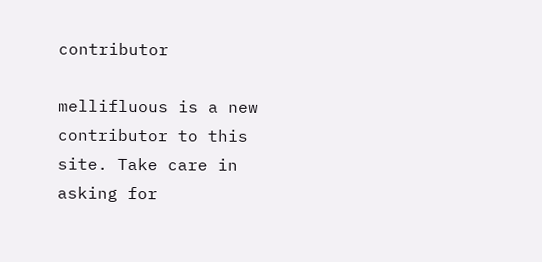contributor

mellifluous is a new contributor to this site. Take care in asking for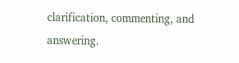clarification, commenting, and answering.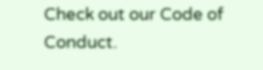Check out our Code of Conduct.